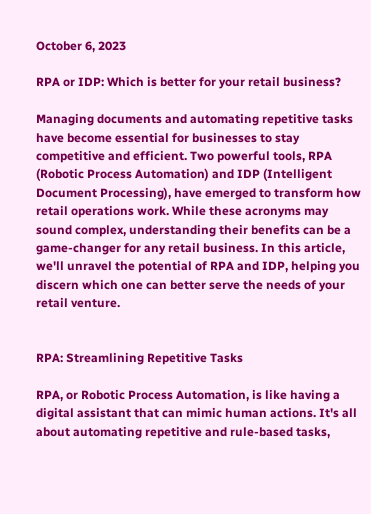October 6, 2023

RPA or IDP: Which is better for your retail business?

Managing documents and automating repetitive tasks have become essential for businesses to stay competitive and efficient. Two powerful tools, RPA (Robotic Process Automation) and IDP (Intelligent Document Processing), have emerged to transform how retail operations work. While these acronyms may sound complex, understanding their benefits can be a game-changer for any retail business. In this article, we'll unravel the potential of RPA and IDP, helping you discern which one can better serve the needs of your retail venture.


RPA: Streamlining Repetitive Tasks

RPA, or Robotic Process Automation, is like having a digital assistant that can mimic human actions. It's all about automating repetitive and rule-based tasks,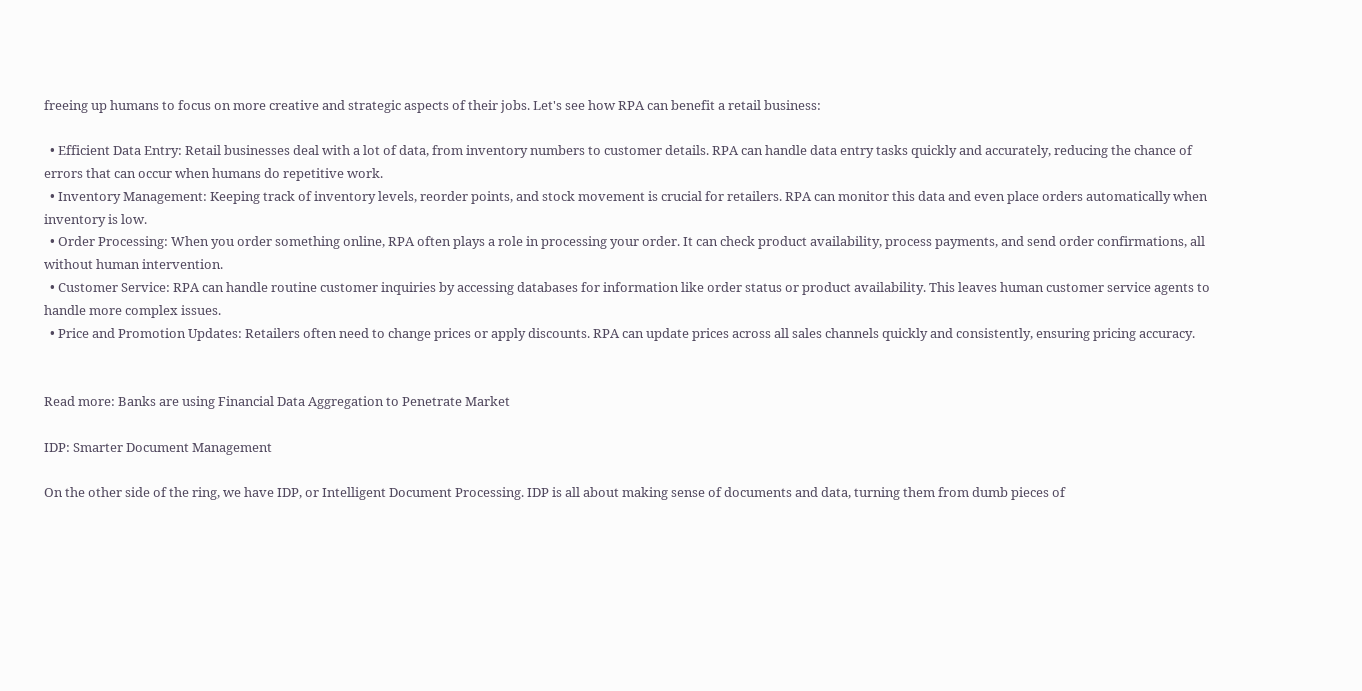freeing up humans to focus on more creative and strategic aspects of their jobs. Let's see how RPA can benefit a retail business:

  • Efficient Data Entry: Retail businesses deal with a lot of data, from inventory numbers to customer details. RPA can handle data entry tasks quickly and accurately, reducing the chance of errors that can occur when humans do repetitive work.
  • Inventory Management: Keeping track of inventory levels, reorder points, and stock movement is crucial for retailers. RPA can monitor this data and even place orders automatically when inventory is low.
  • Order Processing: When you order something online, RPA often plays a role in processing your order. It can check product availability, process payments, and send order confirmations, all without human intervention.
  • Customer Service: RPA can handle routine customer inquiries by accessing databases for information like order status or product availability. This leaves human customer service agents to handle more complex issues.
  • Price and Promotion Updates: Retailers often need to change prices or apply discounts. RPA can update prices across all sales channels quickly and consistently, ensuring pricing accuracy.


Read more: Banks are using Financial Data Aggregation to Penetrate Market

IDP: Smarter Document Management

On the other side of the ring, we have IDP, or Intelligent Document Processing. IDP is all about making sense of documents and data, turning them from dumb pieces of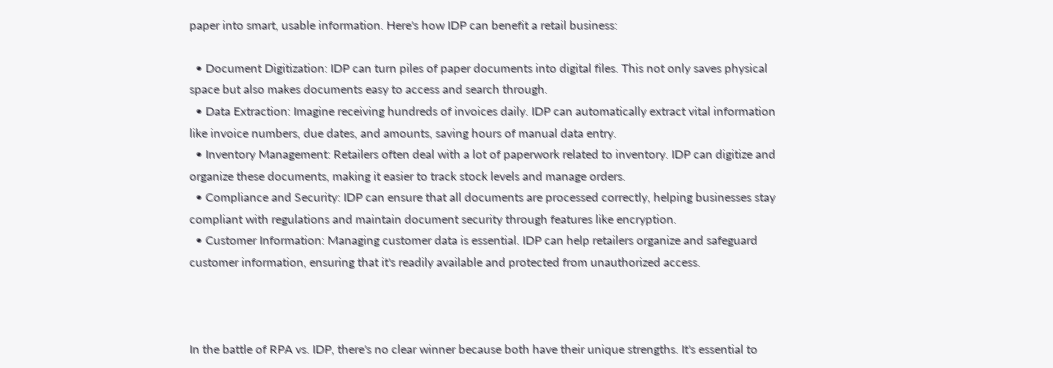paper into smart, usable information. Here's how IDP can benefit a retail business:

  • Document Digitization: IDP can turn piles of paper documents into digital files. This not only saves physical space but also makes documents easy to access and search through.
  • Data Extraction: Imagine receiving hundreds of invoices daily. IDP can automatically extract vital information like invoice numbers, due dates, and amounts, saving hours of manual data entry.
  • Inventory Management: Retailers often deal with a lot of paperwork related to inventory. IDP can digitize and organize these documents, making it easier to track stock levels and manage orders.
  • Compliance and Security: IDP can ensure that all documents are processed correctly, helping businesses stay compliant with regulations and maintain document security through features like encryption.
  • Customer Information: Managing customer data is essential. IDP can help retailers organize and safeguard customer information, ensuring that it's readily available and protected from unauthorized access.



In the battle of RPA vs. IDP, there's no clear winner because both have their unique strengths. It's essential to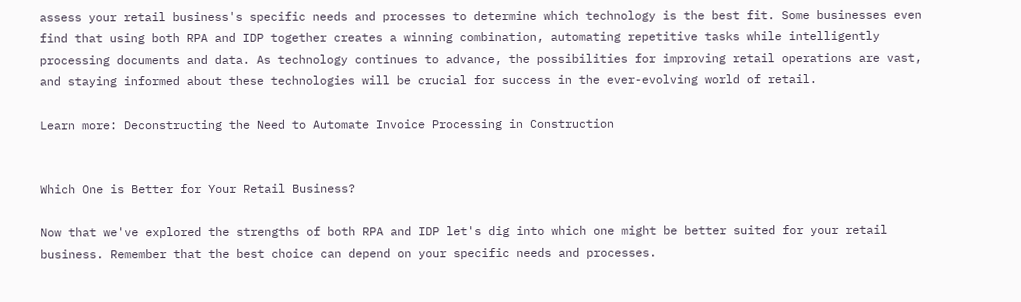assess your retail business's specific needs and processes to determine which technology is the best fit. Some businesses even find that using both RPA and IDP together creates a winning combination, automating repetitive tasks while intelligently processing documents and data. As technology continues to advance, the possibilities for improving retail operations are vast, and staying informed about these technologies will be crucial for success in the ever-evolving world of retail.

Learn more: Deconstructing the Need to Automate Invoice Processing in Construction


Which One is Better for Your Retail Business?

Now that we've explored the strengths of both RPA and IDP let's dig into which one might be better suited for your retail business. Remember that the best choice can depend on your specific needs and processes.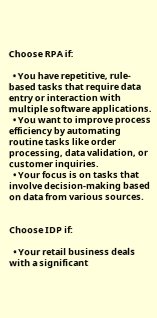Choose RPA if:

  • You have repetitive, rule-based tasks that require data entry or interaction with multiple software applications.
  • You want to improve process efficiency by automating routine tasks like order processing, data validation, or customer inquiries.
  • Your focus is on tasks that involve decision-making based on data from various sources.


Choose IDP if:

  • Your retail business deals with a significant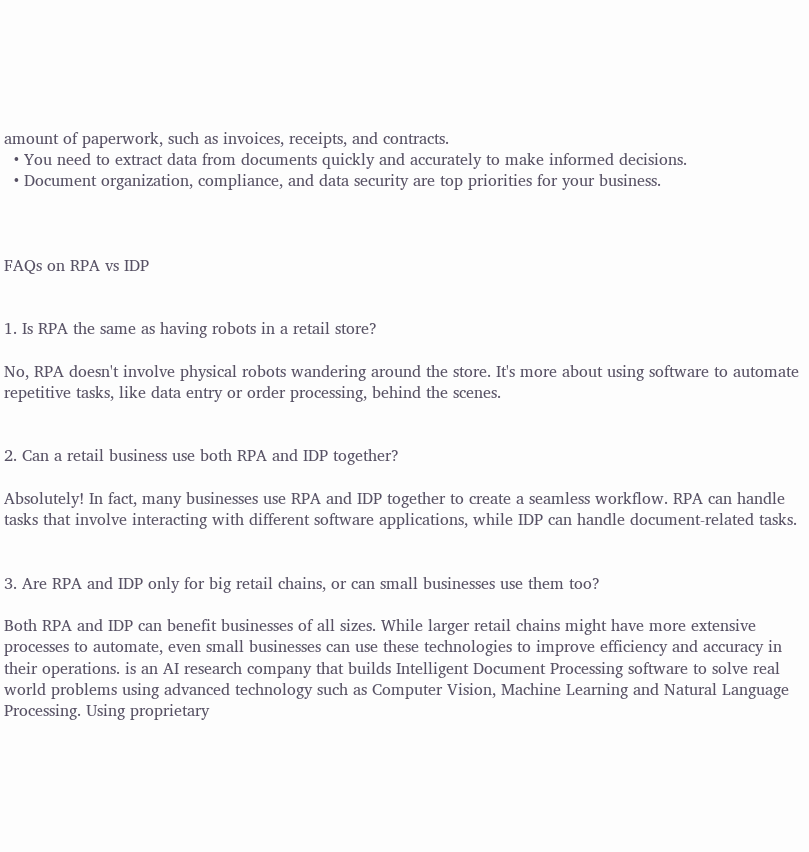amount of paperwork, such as invoices, receipts, and contracts.
  • You need to extract data from documents quickly and accurately to make informed decisions.
  • Document organization, compliance, and data security are top priorities for your business.



FAQs on RPA vs IDP


1. Is RPA the same as having robots in a retail store?

No, RPA doesn't involve physical robots wandering around the store. It's more about using software to automate repetitive tasks, like data entry or order processing, behind the scenes.


2. Can a retail business use both RPA and IDP together?

Absolutely! In fact, many businesses use RPA and IDP together to create a seamless workflow. RPA can handle tasks that involve interacting with different software applications, while IDP can handle document-related tasks.


3. Are RPA and IDP only for big retail chains, or can small businesses use them too?

Both RPA and IDP can benefit businesses of all sizes. While larger retail chains might have more extensive processes to automate, even small businesses can use these technologies to improve efficiency and accuracy in their operations. is an AI research company that builds Intelligent Document Processing software to solve real world problems using advanced technology such as Computer Vision, Machine Learning and Natural Language Processing. Using proprietary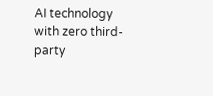AI technology with zero third-party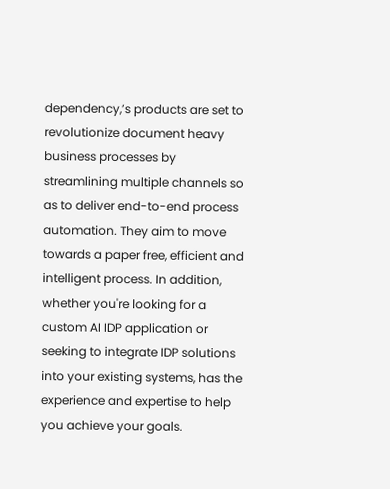dependency,’s products are set to revolutionize document heavy business processes by streamlining multiple channels so as to deliver end-to-end process automation. They aim to move towards a paper free, efficient and intelligent process. In addition, whether you're looking for a custom AI IDP application or seeking to integrate IDP solutions into your existing systems, has the experience and expertise to help you achieve your goals.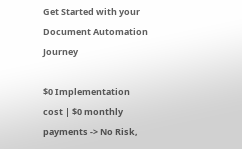Get Started with your Document Automation Journey

$0 Implementation cost | $0 monthly payments -> No Risk,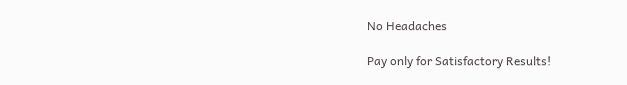No Headaches

Pay only for Satisfactory Results!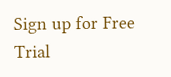Sign up for Free Trial